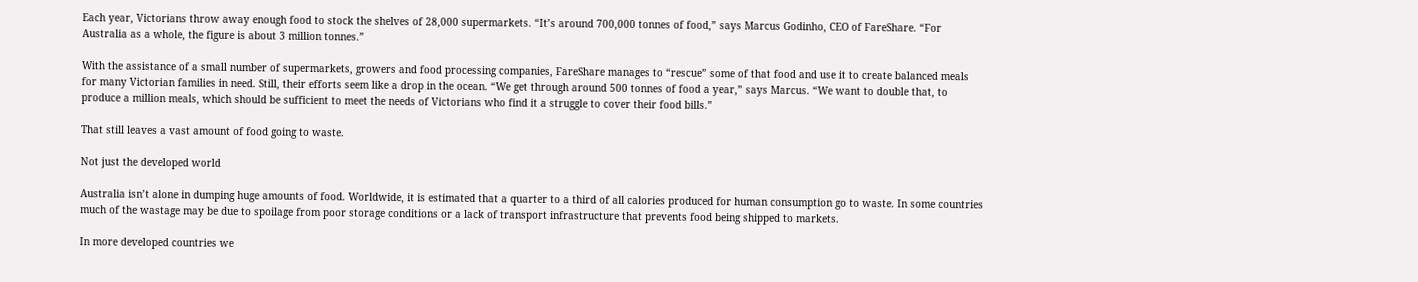Each year, Victorians throw away enough food to stock the shelves of 28,000 supermarkets. “It’s around 700,000 tonnes of food,” says Marcus Godinho, CEO of FareShare. “For Australia as a whole, the figure is about 3 million tonnes.”

With the assistance of a small number of supermarkets, growers and food processing companies, FareShare manages to “rescue” some of that food and use it to create balanced meals for many Victorian families in need. Still, their efforts seem like a drop in the ocean. “We get through around 500 tonnes of food a year,” says Marcus. “We want to double that, to produce a million meals, which should be sufficient to meet the needs of Victorians who find it a struggle to cover their food bills.”

That still leaves a vast amount of food going to waste.

Not just the developed world

Australia isn’t alone in dumping huge amounts of food. Worldwide, it is estimated that a quarter to a third of all calories produced for human consumption go to waste. In some countries much of the wastage may be due to spoilage from poor storage conditions or a lack of transport infrastructure that prevents food being shipped to markets.

In more developed countries we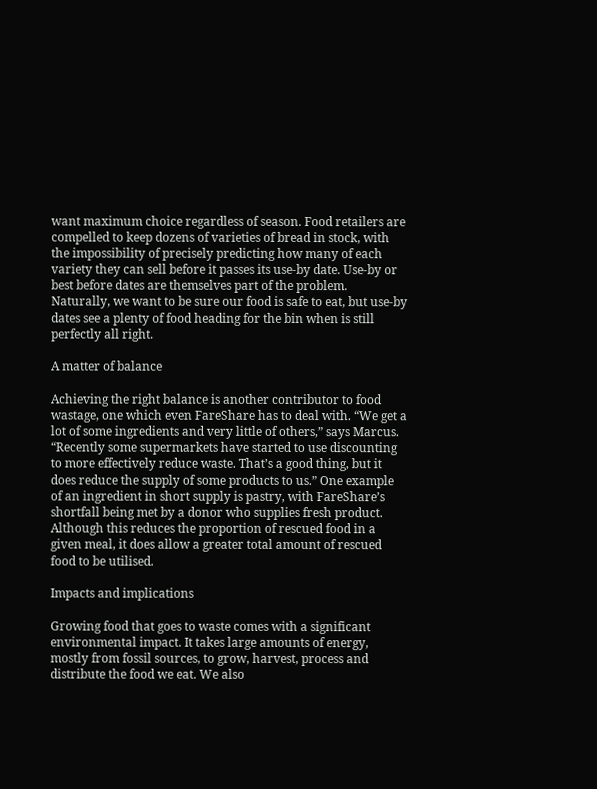want maximum choice regardless of season. Food retailers are compelled to keep dozens of varieties of bread in stock, with the impossibility of precisely predicting how many of each variety they can sell before it passes its use-by date. Use-by or best before dates are themselves part of the problem. Naturally, we want to be sure our food is safe to eat, but use-by dates see a plenty of food heading for the bin when is still perfectly all right.

A matter of balance

Achieving the right balance is another contributor to food wastage, one which even FareShare has to deal with. “We get a lot of some ingredients and very little of others,” says Marcus. “Recently some supermarkets have started to use discounting to more effectively reduce waste. That’s a good thing, but it does reduce the supply of some products to us.” One example of an ingredient in short supply is pastry, with FareShare’s shortfall being met by a donor who supplies fresh product. Although this reduces the proportion of rescued food in a given meal, it does allow a greater total amount of rescued food to be utilised.

Impacts and implications

Growing food that goes to waste comes with a significant environmental impact. It takes large amounts of energy, mostly from fossil sources, to grow, harvest, process and distribute the food we eat. We also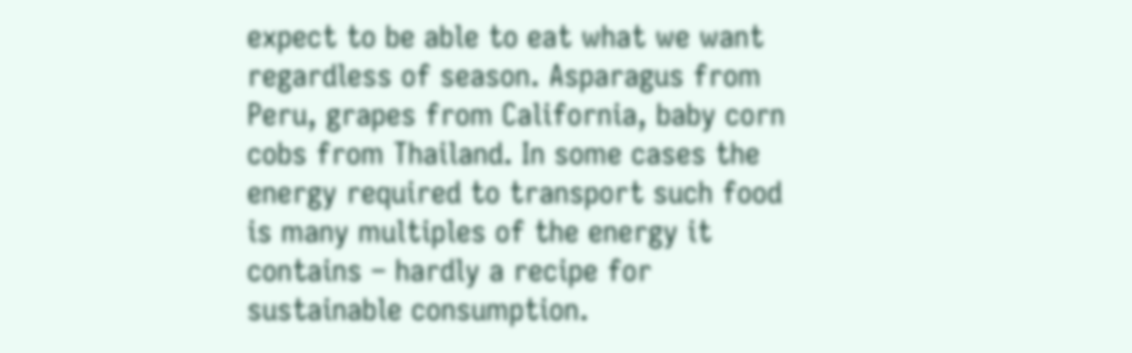expect to be able to eat what we want regardless of season. Asparagus from Peru, grapes from California, baby corn cobs from Thailand. In some cases the energy required to transport such food is many multiples of the energy it contains – hardly a recipe for sustainable consumption.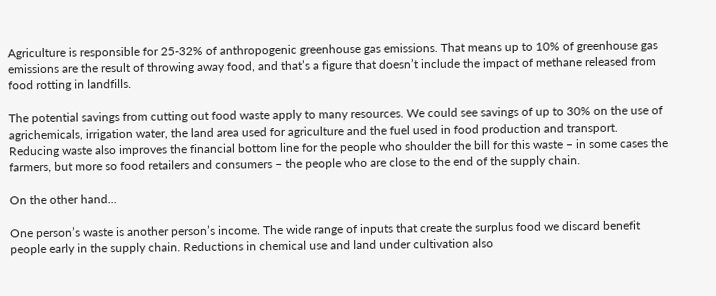Agriculture is responsible for 25-32% of anthropogenic greenhouse gas emissions. That means up to 10% of greenhouse gas emissions are the result of throwing away food, and that’s a figure that doesn’t include the impact of methane released from food rotting in landfills.

The potential savings from cutting out food waste apply to many resources. We could see savings of up to 30% on the use of agrichemicals, irrigation water, the land area used for agriculture and the fuel used in food production and transport. Reducing waste also improves the financial bottom line for the people who shoulder the bill for this waste – in some cases the farmers, but more so food retailers and consumers – the people who are close to the end of the supply chain.

On the other hand…

One person’s waste is another person’s income. The wide range of inputs that create the surplus food we discard benefit people early in the supply chain. Reductions in chemical use and land under cultivation also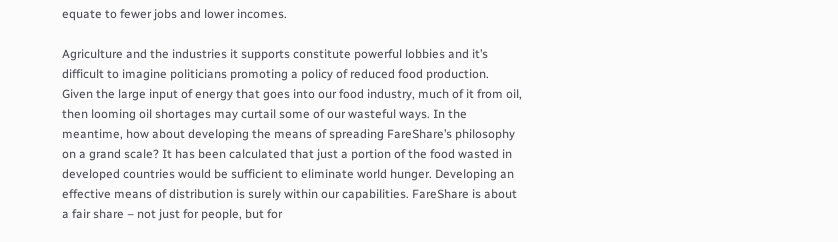equate to fewer jobs and lower incomes.

Agriculture and the industries it supports constitute powerful lobbies and it’s difficult to imagine politicians promoting a policy of reduced food production. Given the large input of energy that goes into our food industry, much of it from oil, then looming oil shortages may curtail some of our wasteful ways. In the meantime, how about developing the means of spreading FareShare’s philosophy on a grand scale? It has been calculated that just a portion of the food wasted in developed countries would be sufficient to eliminate world hunger. Developing an effective means of distribution is surely within our capabilities. FareShare is about a fair share – not just for people, but for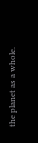the planet as a whole.